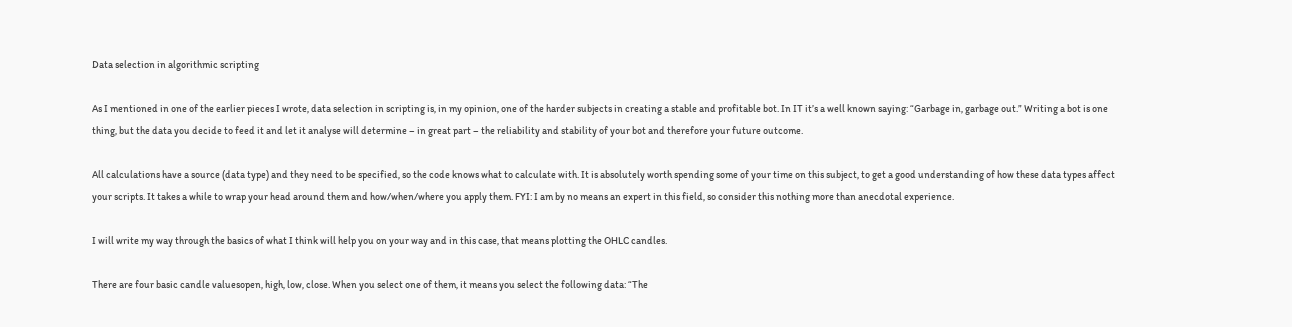Data selection in algorithmic scripting

As I mentioned in one of the earlier pieces I wrote, data selection in scripting is, in my opinion, one of the harder subjects in creating a stable and profitable bot. In IT it’s a well known saying: “Garbage in, garbage out.” Writing a bot is one thing, but the data you decide to feed it and let it analyse will determine – in great part – the reliability and stability of your bot and therefore your future outcome.

All calculations have a source (data type) and they need to be specified, so the code knows what to calculate with. It is absolutely worth spending some of your time on this subject, to get a good understanding of how these data types affect your scripts. It takes a while to wrap your head around them and how/when/where you apply them. FYI: I am by no means an expert in this field, so consider this nothing more than anecdotal experience.

I will write my way through the basics of what I think will help you on your way and in this case, that means plotting the OHLC candles.

There are four basic candle valuesopen, high, low, close. When you select one of them, it means you select the following data: “The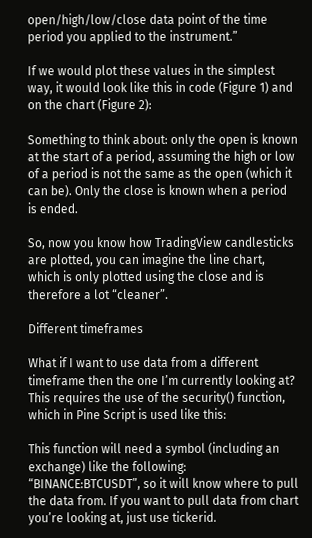open/high/low/close data point of the time period you applied to the instrument.”

If we would plot these values in the simplest way, it would look like this in code (Figure 1) and on the chart (Figure 2):

Something to think about: only the open is known at the start of a period, assuming the high or low of a period is not the same as the open (which it can be). Only the close is known when a period is ended.

So, now you know how TradingView candlesticks are plotted, you can imagine the line chart, which is only plotted using the close and is therefore a lot “cleaner”.

Different timeframes

What if I want to use data from a different timeframe then the one I’m currently looking at? This requires the use of the security() function, which in Pine Script is used like this:

This function will need a symbol (including an exchange) like the following: “BINANCE:BTCUSDT”, so it will know where to pull the data from. If you want to pull data from chart you’re looking at, just use tickerid.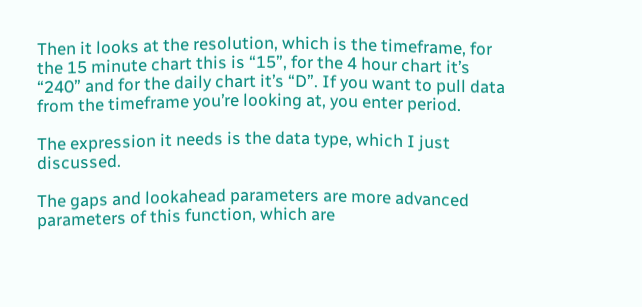Then it looks at the resolution, which is the timeframe, for the 15 minute chart this is “15”, for the 4 hour chart it’s “240” and for the daily chart it’s “D”. If you want to pull data from the timeframe you’re looking at, you enter period.

The expression it needs is the data type, which I just discussed.

The gaps and lookahead parameters are more advanced parameters of this function, which are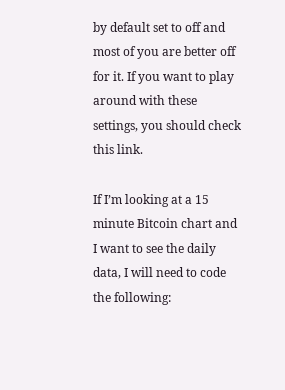by default set to off and most of you are better off for it. If you want to play around with these settings, you should check this link.

If I’m looking at a 15 minute Bitcoin chart and I want to see the daily data, I will need to code the following: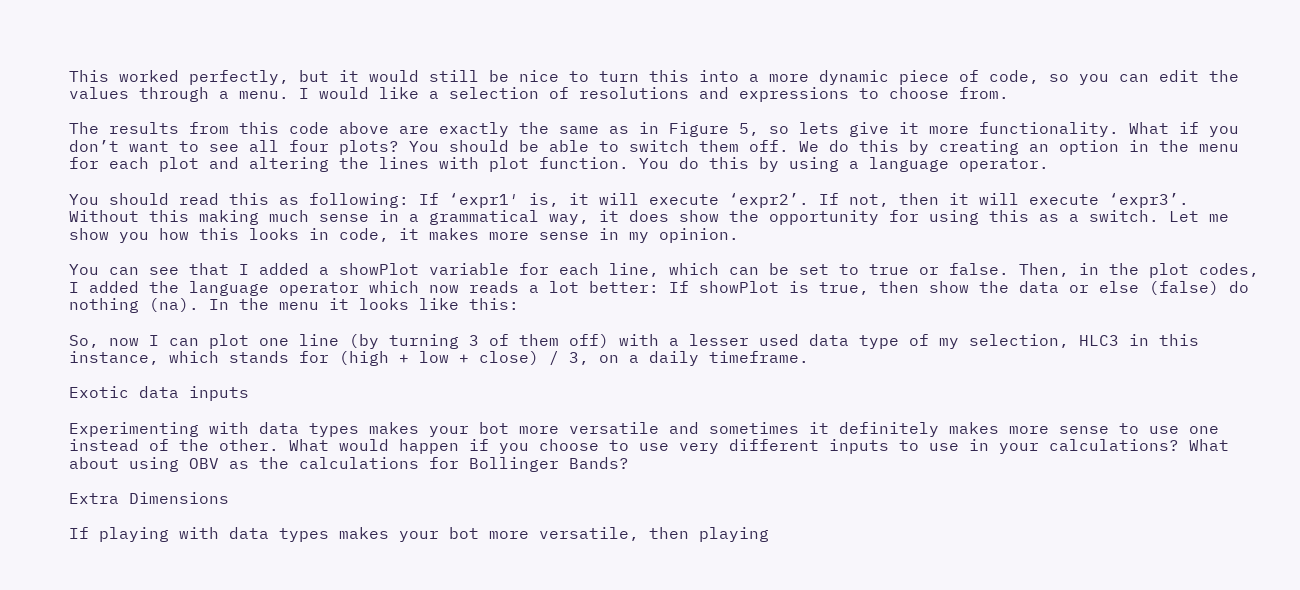This worked perfectly, but it would still be nice to turn this into a more dynamic piece of code, so you can edit the values through a menu. I would like a selection of resolutions and expressions to choose from.

The results from this code above are exactly the same as in Figure 5, so lets give it more functionality. What if you don’t want to see all four plots? You should be able to switch them off. We do this by creating an option in the menu for each plot and altering the lines with plot function. You do this by using a language operator.

You should read this as following: If ‘expr1′ is, it will execute ‘expr2’. If not, then it will execute ‘expr3’. Without this making much sense in a grammatical way, it does show the opportunity for using this as a switch. Let me show you how this looks in code, it makes more sense in my opinion.

You can see that I added a showPlot variable for each line, which can be set to true or false. Then, in the plot codes, I added the language operator which now reads a lot better: If showPlot is true, then show the data or else (false) do nothing (na). In the menu it looks like this:

So, now I can plot one line (by turning 3 of them off) with a lesser used data type of my selection, HLC3 in this instance, which stands for (high + low + close) / 3, on a daily timeframe.

Exotic data inputs

Experimenting with data types makes your bot more versatile and sometimes it definitely makes more sense to use one instead of the other. What would happen if you choose to use very different inputs to use in your calculations? What about using OBV as the calculations for Bollinger Bands?

Extra Dimensions

If playing with data types makes your bot more versatile, then playing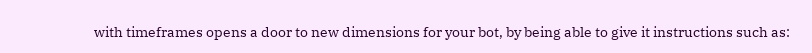with timeframes opens a door to new dimensions for your bot, by being able to give it instructions such as: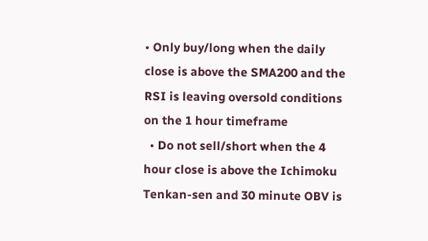• Only buy/long when the daily close is above the SMA200 and the RSI is leaving oversold conditions on the 1 hour timeframe
  • Do not sell/short when the 4 hour close is above the Ichimoku Tenkan-sen and 30 minute OBV is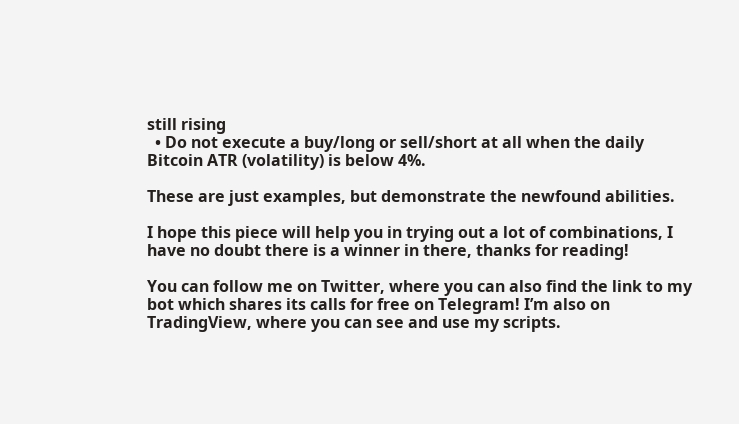still rising
  • Do not execute a buy/long or sell/short at all when the daily Bitcoin ATR (volatility) is below 4%.

These are just examples, but demonstrate the newfound abilities.

I hope this piece will help you in trying out a lot of combinations, I have no doubt there is a winner in there, thanks for reading!

You can follow me on Twitter, where you can also find the link to my bot which shares its calls for free on Telegram! I’m also on TradingView, where you can see and use my scripts.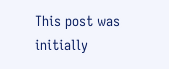This post was initially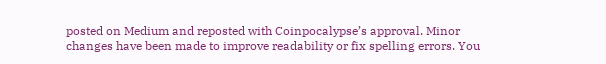posted on Medium and reposted with Coinpocalypse’s approval. Minor changes have been made to improve readability or fix spelling errors. You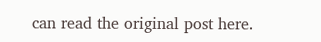can read the original post here.